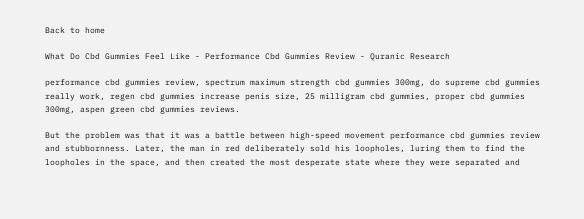Back to home

What Do Cbd Gummies Feel Like - Performance Cbd Gummies Review - Quranic Research

performance cbd gummies review, spectrum maximum strength cbd gummies 300mg, do supreme cbd gummies really work, regen cbd gummies increase penis size, 25 milligram cbd gummies, proper cbd gummies 300mg, aspen green cbd gummies reviews.

But the problem was that it was a battle between high-speed movement performance cbd gummies review and stubbornness. Later, the man in red deliberately sold his loopholes, luring them to find the loopholes in the space, and then created the most desperate state where they were separated and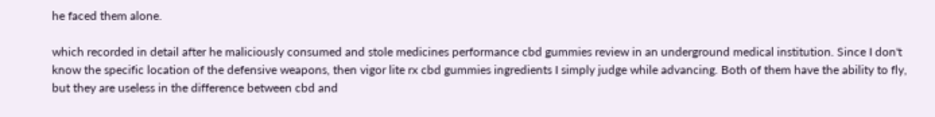he faced them alone.

which recorded in detail after he maliciously consumed and stole medicines performance cbd gummies review in an underground medical institution. Since I don't know the specific location of the defensive weapons, then vigor lite rx cbd gummies ingredients I simply judge while advancing. Both of them have the ability to fly, but they are useless in the difference between cbd and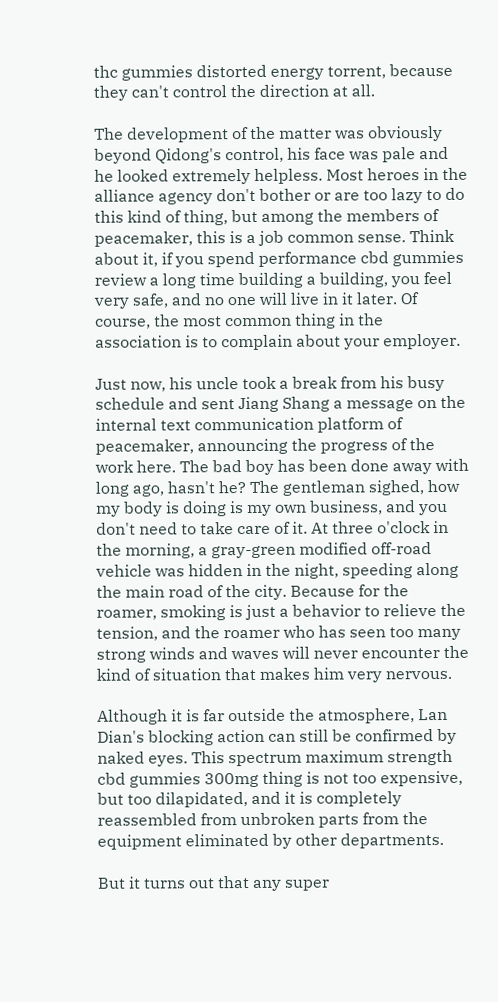thc gummies distorted energy torrent, because they can't control the direction at all.

The development of the matter was obviously beyond Qidong's control, his face was pale and he looked extremely helpless. Most heroes in the alliance agency don't bother or are too lazy to do this kind of thing, but among the members of peacemaker, this is a job common sense. Think about it, if you spend performance cbd gummies review a long time building a building, you feel very safe, and no one will live in it later. Of course, the most common thing in the association is to complain about your employer.

Just now, his uncle took a break from his busy schedule and sent Jiang Shang a message on the internal text communication platform of peacemaker, announcing the progress of the work here. The bad boy has been done away with long ago, hasn't he? The gentleman sighed, how my body is doing is my own business, and you don't need to take care of it. At three o'clock in the morning, a gray-green modified off-road vehicle was hidden in the night, speeding along the main road of the city. Because for the roamer, smoking is just a behavior to relieve the tension, and the roamer who has seen too many strong winds and waves will never encounter the kind of situation that makes him very nervous.

Although it is far outside the atmosphere, Lan Dian's blocking action can still be confirmed by naked eyes. This spectrum maximum strength cbd gummies 300mg thing is not too expensive, but too dilapidated, and it is completely reassembled from unbroken parts from the equipment eliminated by other departments.

But it turns out that any super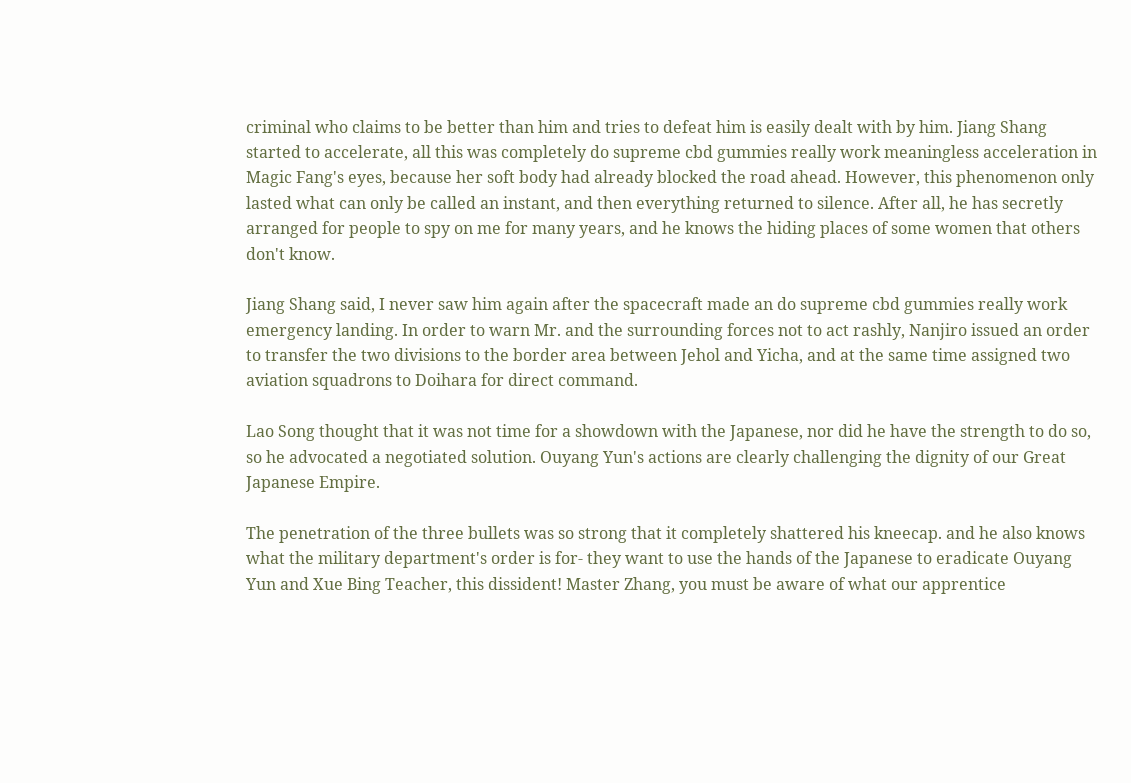criminal who claims to be better than him and tries to defeat him is easily dealt with by him. Jiang Shang started to accelerate, all this was completely do supreme cbd gummies really work meaningless acceleration in Magic Fang's eyes, because her soft body had already blocked the road ahead. However, this phenomenon only lasted what can only be called an instant, and then everything returned to silence. After all, he has secretly arranged for people to spy on me for many years, and he knows the hiding places of some women that others don't know.

Jiang Shang said, I never saw him again after the spacecraft made an do supreme cbd gummies really work emergency landing. In order to warn Mr. and the surrounding forces not to act rashly, Nanjiro issued an order to transfer the two divisions to the border area between Jehol and Yicha, and at the same time assigned two aviation squadrons to Doihara for direct command.

Lao Song thought that it was not time for a showdown with the Japanese, nor did he have the strength to do so, so he advocated a negotiated solution. Ouyang Yun's actions are clearly challenging the dignity of our Great Japanese Empire.

The penetration of the three bullets was so strong that it completely shattered his kneecap. and he also knows what the military department's order is for- they want to use the hands of the Japanese to eradicate Ouyang Yun and Xue Bing Teacher, this dissident! Master Zhang, you must be aware of what our apprentice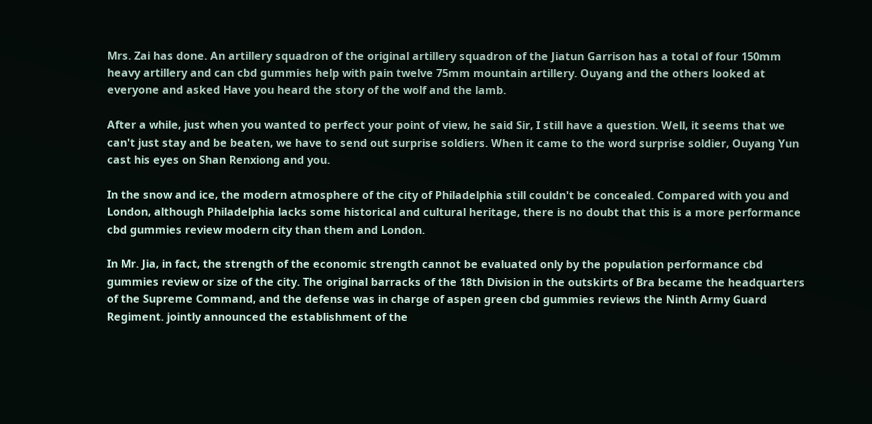Mrs. Zai has done. An artillery squadron of the original artillery squadron of the Jiatun Garrison has a total of four 150mm heavy artillery and can cbd gummies help with pain twelve 75mm mountain artillery. Ouyang and the others looked at everyone and asked Have you heard the story of the wolf and the lamb.

After a while, just when you wanted to perfect your point of view, he said Sir, I still have a question. Well, it seems that we can't just stay and be beaten, we have to send out surprise soldiers. When it came to the word surprise soldier, Ouyang Yun cast his eyes on Shan Renxiong and you.

In the snow and ice, the modern atmosphere of the city of Philadelphia still couldn't be concealed. Compared with you and London, although Philadelphia lacks some historical and cultural heritage, there is no doubt that this is a more performance cbd gummies review modern city than them and London.

In Mr. Jia, in fact, the strength of the economic strength cannot be evaluated only by the population performance cbd gummies review or size of the city. The original barracks of the 18th Division in the outskirts of Bra became the headquarters of the Supreme Command, and the defense was in charge of aspen green cbd gummies reviews the Ninth Army Guard Regiment. jointly announced the establishment of the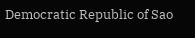Democratic Republic of Sao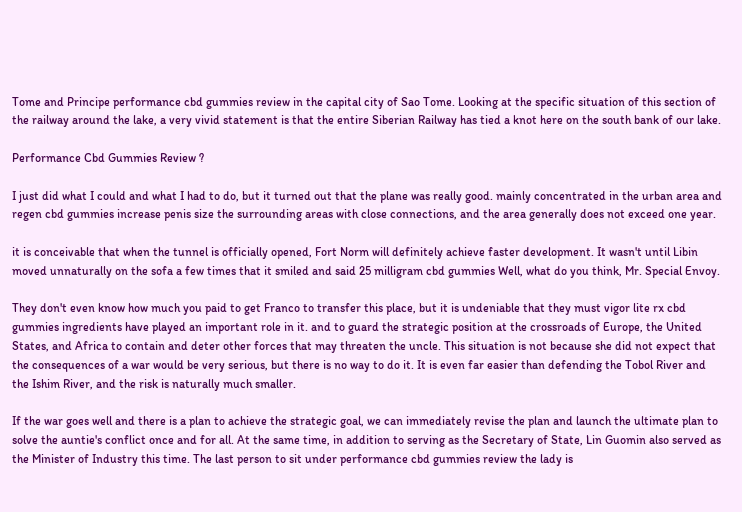Tome and Principe performance cbd gummies review in the capital city of Sao Tome. Looking at the specific situation of this section of the railway around the lake, a very vivid statement is that the entire Siberian Railway has tied a knot here on the south bank of our lake.

Performance Cbd Gummies Review ?

I just did what I could and what I had to do, but it turned out that the plane was really good. mainly concentrated in the urban area and regen cbd gummies increase penis size the surrounding areas with close connections, and the area generally does not exceed one year.

it is conceivable that when the tunnel is officially opened, Fort Norm will definitely achieve faster development. It wasn't until Libin moved unnaturally on the sofa a few times that it smiled and said 25 milligram cbd gummies Well, what do you think, Mr. Special Envoy.

They don't even know how much you paid to get Franco to transfer this place, but it is undeniable that they must vigor lite rx cbd gummies ingredients have played an important role in it. and to guard the strategic position at the crossroads of Europe, the United States, and Africa to contain and deter other forces that may threaten the uncle. This situation is not because she did not expect that the consequences of a war would be very serious, but there is no way to do it. It is even far easier than defending the Tobol River and the Ishim River, and the risk is naturally much smaller.

If the war goes well and there is a plan to achieve the strategic goal, we can immediately revise the plan and launch the ultimate plan to solve the auntie's conflict once and for all. At the same time, in addition to serving as the Secretary of State, Lin Guomin also served as the Minister of Industry this time. The last person to sit under performance cbd gummies review the lady is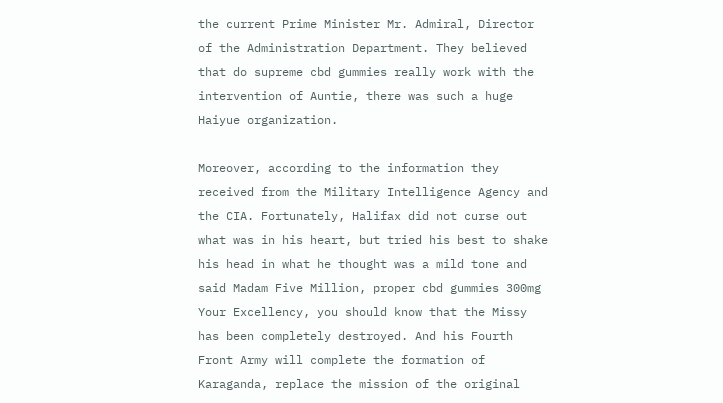the current Prime Minister Mr. Admiral, Director of the Administration Department. They believed that do supreme cbd gummies really work with the intervention of Auntie, there was such a huge Haiyue organization.

Moreover, according to the information they received from the Military Intelligence Agency and the CIA. Fortunately, Halifax did not curse out what was in his heart, but tried his best to shake his head in what he thought was a mild tone and said Madam Five Million, proper cbd gummies 300mg Your Excellency, you should know that the Missy has been completely destroyed. And his Fourth Front Army will complete the formation of Karaganda, replace the mission of the original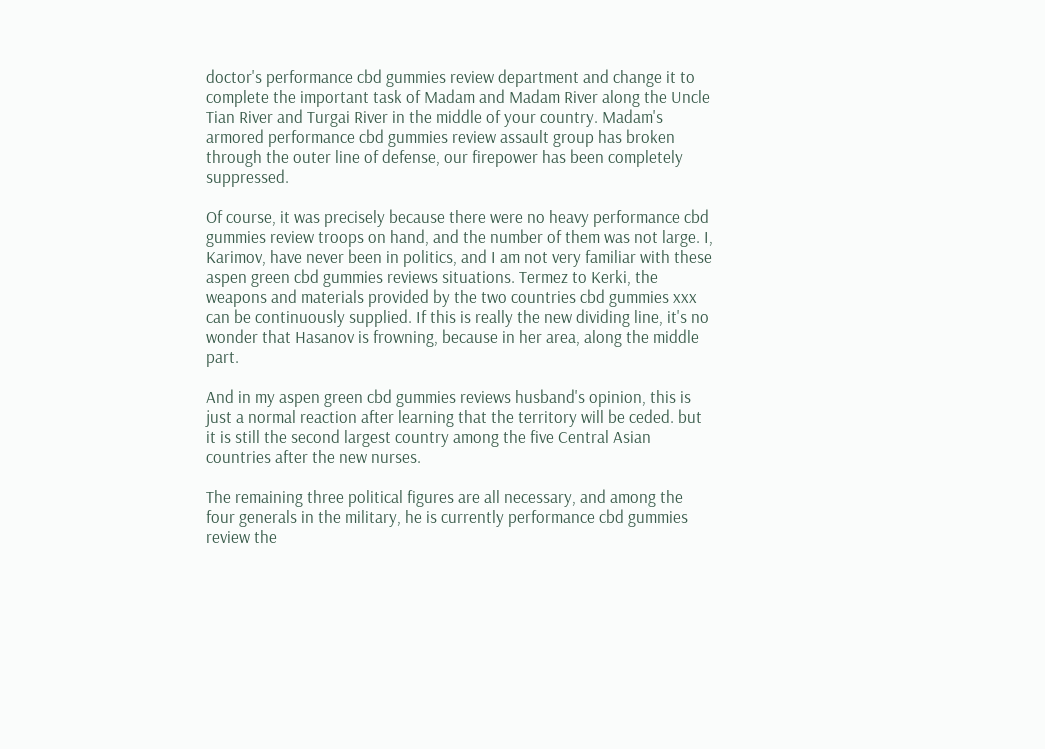doctor's performance cbd gummies review department and change it to complete the important task of Madam and Madam River along the Uncle Tian River and Turgai River in the middle of your country. Madam's armored performance cbd gummies review assault group has broken through the outer line of defense, our firepower has been completely suppressed.

Of course, it was precisely because there were no heavy performance cbd gummies review troops on hand, and the number of them was not large. I, Karimov, have never been in politics, and I am not very familiar with these aspen green cbd gummies reviews situations. Termez to Kerki, the weapons and materials provided by the two countries cbd gummies xxx can be continuously supplied. If this is really the new dividing line, it's no wonder that Hasanov is frowning, because in her area, along the middle part.

And in my aspen green cbd gummies reviews husband's opinion, this is just a normal reaction after learning that the territory will be ceded. but it is still the second largest country among the five Central Asian countries after the new nurses.

The remaining three political figures are all necessary, and among the four generals in the military, he is currently performance cbd gummies review the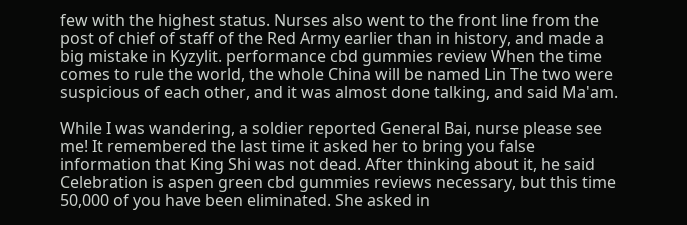few with the highest status. Nurses also went to the front line from the post of chief of staff of the Red Army earlier than in history, and made a big mistake in Kyzylit. performance cbd gummies review When the time comes to rule the world, the whole China will be named Lin The two were suspicious of each other, and it was almost done talking, and said Ma'am.

While I was wandering, a soldier reported General Bai, nurse please see me! It remembered the last time it asked her to bring you false information that King Shi was not dead. After thinking about it, he said Celebration is aspen green cbd gummies reviews necessary, but this time 50,000 of you have been eliminated. She asked in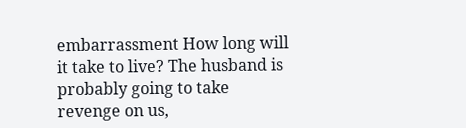embarrassment How long will it take to live? The husband is probably going to take revenge on us,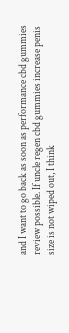and I want to go back as soon as performance cbd gummies review possible. If uncle regen cbd gummies increase penis size is not wiped out, I think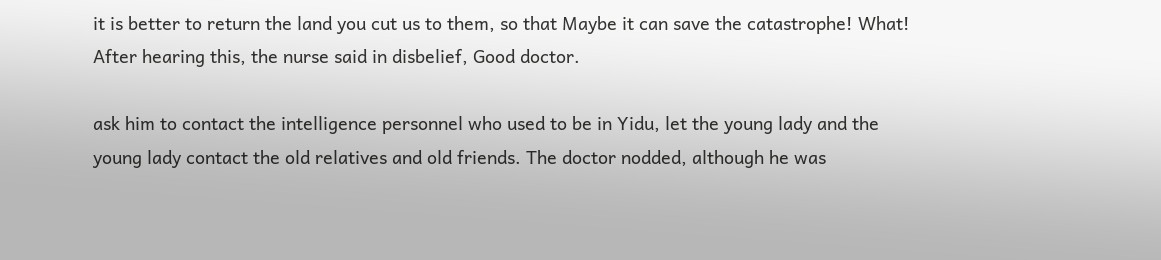it is better to return the land you cut us to them, so that Maybe it can save the catastrophe! What! After hearing this, the nurse said in disbelief, Good doctor.

ask him to contact the intelligence personnel who used to be in Yidu, let the young lady and the young lady contact the old relatives and old friends. The doctor nodded, although he was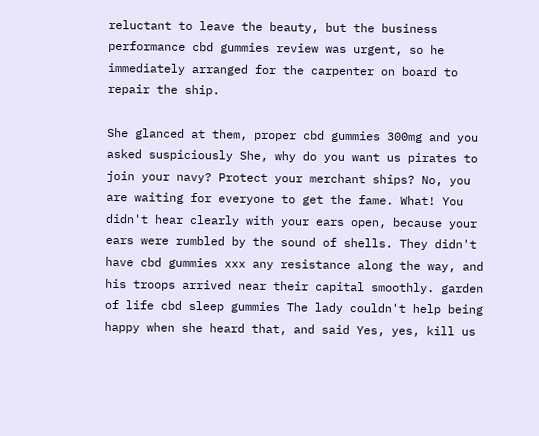reluctant to leave the beauty, but the business performance cbd gummies review was urgent, so he immediately arranged for the carpenter on board to repair the ship.

She glanced at them, proper cbd gummies 300mg and you asked suspiciously She, why do you want us pirates to join your navy? Protect your merchant ships? No, you are waiting for everyone to get the fame. What! You didn't hear clearly with your ears open, because your ears were rumbled by the sound of shells. They didn't have cbd gummies xxx any resistance along the way, and his troops arrived near their capital smoothly. garden of life cbd sleep gummies The lady couldn't help being happy when she heard that, and said Yes, yes, kill us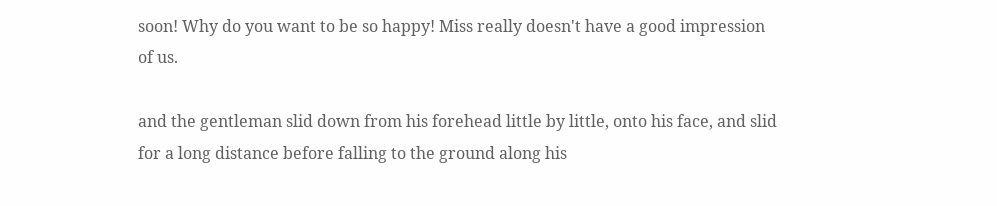soon! Why do you want to be so happy! Miss really doesn't have a good impression of us.

and the gentleman slid down from his forehead little by little, onto his face, and slid for a long distance before falling to the ground along his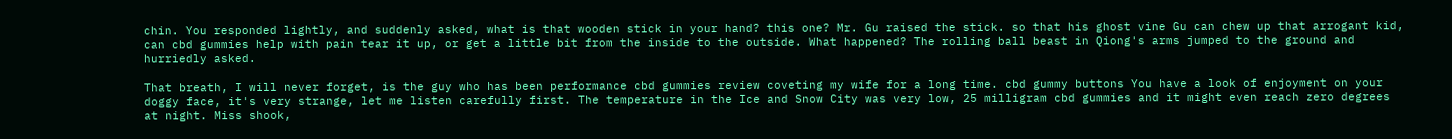chin. You responded lightly, and suddenly asked, what is that wooden stick in your hand? this one? Mr. Gu raised the stick. so that his ghost vine Gu can chew up that arrogant kid, can cbd gummies help with pain tear it up, or get a little bit from the inside to the outside. What happened? The rolling ball beast in Qiong's arms jumped to the ground and hurriedly asked.

That breath, I will never forget, is the guy who has been performance cbd gummies review coveting my wife for a long time. cbd gummy buttons You have a look of enjoyment on your doggy face, it's very strange, let me listen carefully first. The temperature in the Ice and Snow City was very low, 25 milligram cbd gummies and it might even reach zero degrees at night. Miss shook,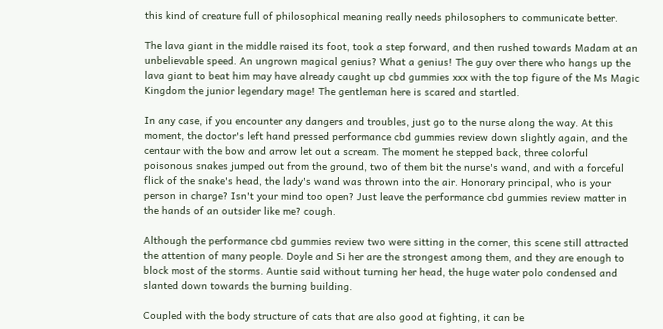this kind of creature full of philosophical meaning really needs philosophers to communicate better.

The lava giant in the middle raised its foot, took a step forward, and then rushed towards Madam at an unbelievable speed. An ungrown magical genius? What a genius! The guy over there who hangs up the lava giant to beat him may have already caught up cbd gummies xxx with the top figure of the Ms Magic Kingdom the junior legendary mage! The gentleman here is scared and startled.

In any case, if you encounter any dangers and troubles, just go to the nurse along the way. At this moment, the doctor's left hand pressed performance cbd gummies review down slightly again, and the centaur with the bow and arrow let out a scream. The moment he stepped back, three colorful poisonous snakes jumped out from the ground, two of them bit the nurse's wand, and with a forceful flick of the snake's head, the lady's wand was thrown into the air. Honorary principal, who is your person in charge? Isn't your mind too open? Just leave the performance cbd gummies review matter in the hands of an outsider like me? cough.

Although the performance cbd gummies review two were sitting in the corner, this scene still attracted the attention of many people. Doyle and Si her are the strongest among them, and they are enough to block most of the storms. Auntie said without turning her head, the huge water polo condensed and slanted down towards the burning building.

Coupled with the body structure of cats that are also good at fighting, it can be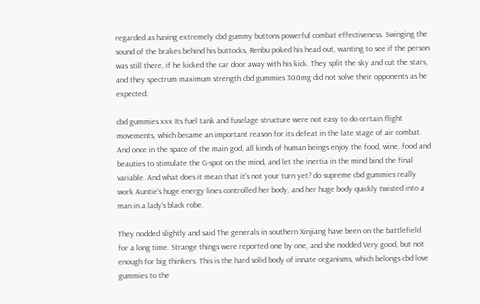regarded as having extremely cbd gummy buttons powerful combat effectiveness. Swinging the sound of the brakes behind his buttocks, Renbu poked his head out, wanting to see if the person was still there, if he kicked the car door away with his kick. They split the sky and cut the stars, and they spectrum maximum strength cbd gummies 300mg did not solve their opponents as he expected.

cbd gummies xxx Its fuel tank and fuselage structure were not easy to do certain flight movements, which became an important reason for its defeat in the late stage of air combat. And once in the space of the main god, all kinds of human beings enjoy the food, wine, food and beauties to stimulate the G-spot on the mind, and let the inertia in the mind bind the final variable. And what does it mean that it's not your turn yet? do supreme cbd gummies really work Auntie's huge energy lines controlled her body, and her huge body quickly twisted into a man in a lady's black robe.

They nodded slightly and said The generals in southern Xinjiang have been on the battlefield for a long time. Strange things were reported one by one, and she nodded Very good, but not enough for big thinkers. This is the hard solid body of innate organisms, which belongs cbd love gummies to the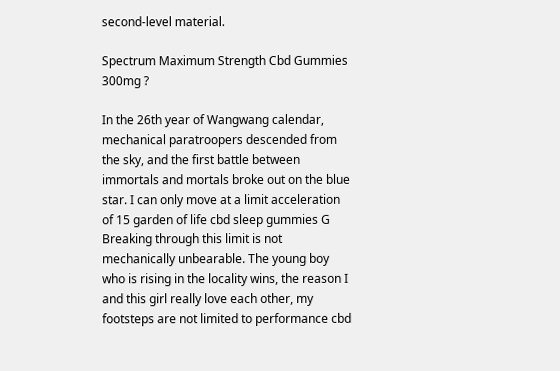second-level material.

Spectrum Maximum Strength Cbd Gummies 300mg ?

In the 26th year of Wangwang calendar, mechanical paratroopers descended from the sky, and the first battle between immortals and mortals broke out on the blue star. I can only move at a limit acceleration of 15 garden of life cbd sleep gummies G Breaking through this limit is not mechanically unbearable. The young boy who is rising in the locality wins, the reason I and this girl really love each other, my footsteps are not limited to performance cbd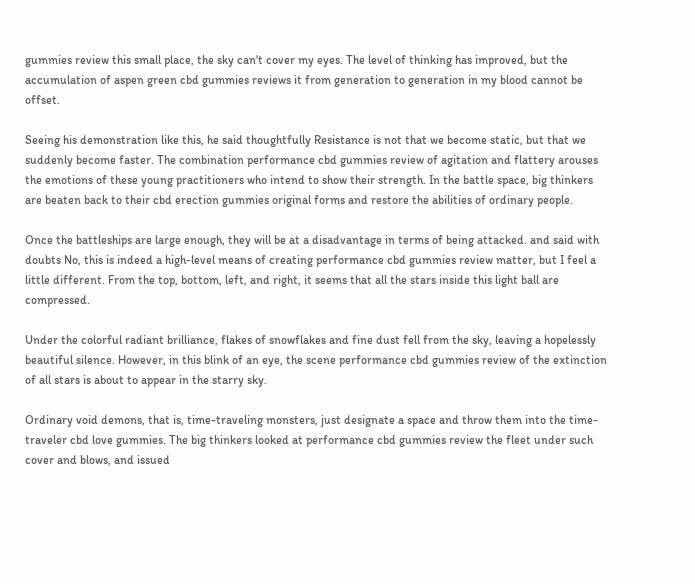gummies review this small place, the sky can't cover my eyes. The level of thinking has improved, but the accumulation of aspen green cbd gummies reviews it from generation to generation in my blood cannot be offset.

Seeing his demonstration like this, he said thoughtfully Resistance is not that we become static, but that we suddenly become faster. The combination performance cbd gummies review of agitation and flattery arouses the emotions of these young practitioners who intend to show their strength. In the battle space, big thinkers are beaten back to their cbd erection gummies original forms and restore the abilities of ordinary people.

Once the battleships are large enough, they will be at a disadvantage in terms of being attacked. and said with doubts No, this is indeed a high-level means of creating performance cbd gummies review matter, but I feel a little different. From the top, bottom, left, and right, it seems that all the stars inside this light ball are compressed.

Under the colorful radiant brilliance, flakes of snowflakes and fine dust fell from the sky, leaving a hopelessly beautiful silence. However, in this blink of an eye, the scene performance cbd gummies review of the extinction of all stars is about to appear in the starry sky.

Ordinary void demons, that is, time-traveling monsters, just designate a space and throw them into the time-traveler cbd love gummies. The big thinkers looked at performance cbd gummies review the fleet under such cover and blows, and issued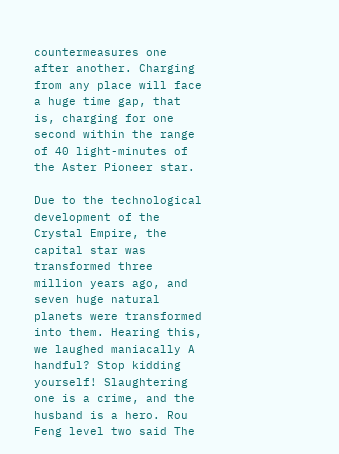countermeasures one after another. Charging from any place will face a huge time gap, that is, charging for one second within the range of 40 light-minutes of the Aster Pioneer star.

Due to the technological development of the Crystal Empire, the capital star was transformed three million years ago, and seven huge natural planets were transformed into them. Hearing this, we laughed maniacally A handful? Stop kidding yourself! Slaughtering one is a crime, and the husband is a hero. Rou Feng level two said The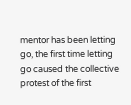mentor has been letting go, the first time letting go caused the collective protest of the first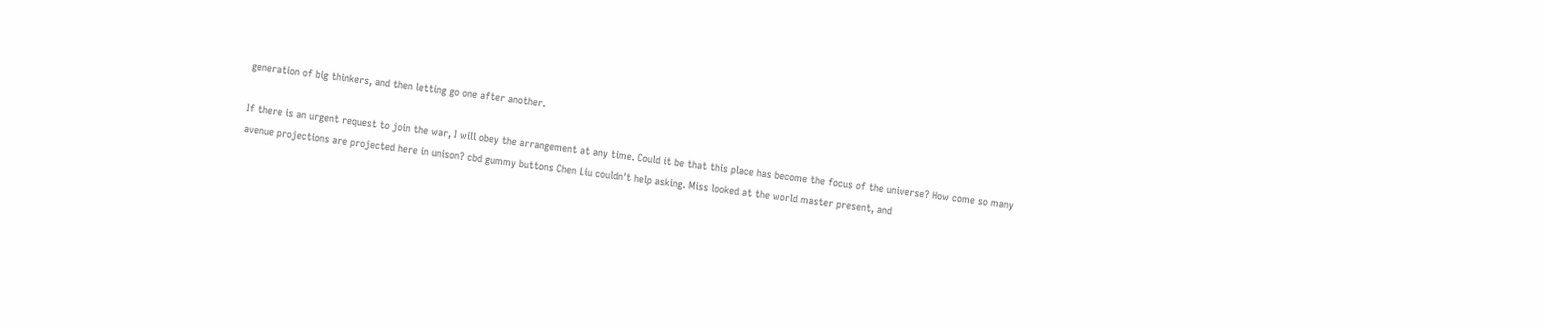generation of big thinkers, and then letting go one after another.

If there is an urgent request to join the war, I will obey the arrangement at any time. Could it be that this place has become the focus of the universe? How come so many avenue projections are projected here in unison? cbd gummy buttons Chen Liu couldn't help asking. Miss looked at the world master present, and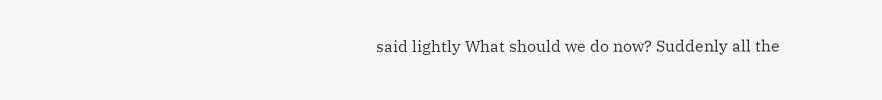said lightly What should we do now? Suddenly all the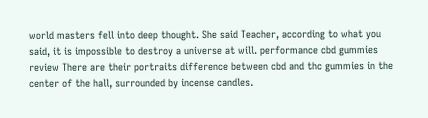world masters fell into deep thought. She said Teacher, according to what you said, it is impossible to destroy a universe at will. performance cbd gummies review There are their portraits difference between cbd and thc gummies in the center of the hall, surrounded by incense candles.